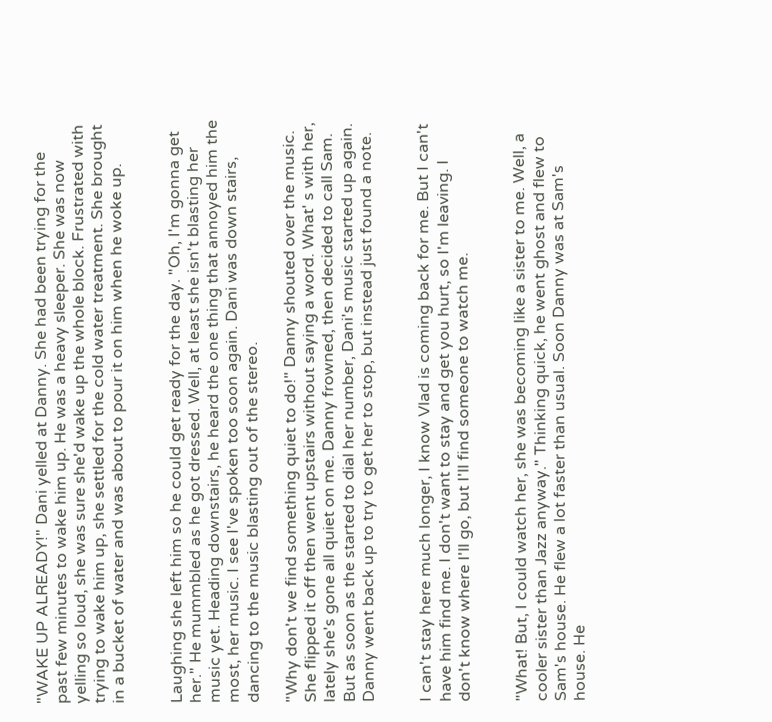"WAKE UP ALREADY!" Dani yelled at Danny. She had been trying for the past few minutes to wake him up. He was a heavy sleeper. She was now yelling so loud, she was sure she'd wake up the whole block. Frustrated with trying to wake him up, she settled for the cold water treatment. She brought in a bucket of water and was about to pour it on him when he woke up.


Laughing she left him so he could get ready for the day. "Oh, I'm gonna get her." He mummbled as he got dressed. Well, at least she isn't blasting her music yet. Heading downstairs, he heard the one thing that annoyed him the most, her music. I see I've spoken too soon again. Dani was down stairs, dancing to the music blasting out of the stereo.

"Why don't we find something quiet to do!" Danny shouted over the music. She flipped it off then went upstairs without saying a word. What' s with her, lately she's gone all quiet on me. Danny frowned, then decided to call Sam. But as soon as the started to dial her number, Dani's music started up again. Danny went back up to try to get her to stop, but instead just found a note.


I can't stay here much longer, I know Vlad is coming back for me. But I can't have him find me. I don't want to stay and get you hurt, so I'm leaving. I don't know where I'll go, but I'll find someone to watch me.


"What! But, I could watch her, she was becoming like a sister to me. Well, a cooler sister than Jazz anyway." Thinking quick, he went ghost and flew to Sam's house. He flew a lot faster than usual. Soon Danny was at Sam's house. He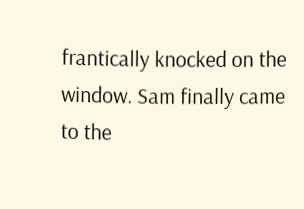frantically knocked on the window. Sam finally came to the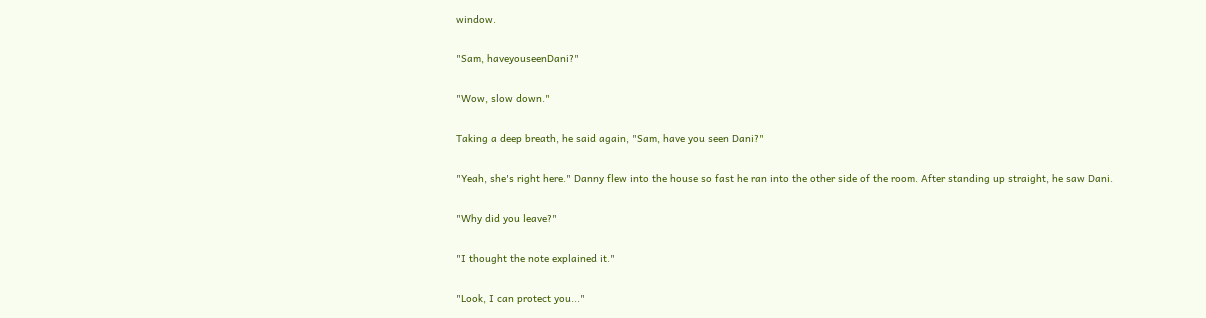window.

"Sam, haveyouseenDani?"

"Wow, slow down."

Taking a deep breath, he said again, "Sam, have you seen Dani?"

"Yeah, she's right here." Danny flew into the house so fast he ran into the other side of the room. After standing up straight, he saw Dani.

"Why did you leave?"

"I thought the note explained it."

"Look, I can protect you..."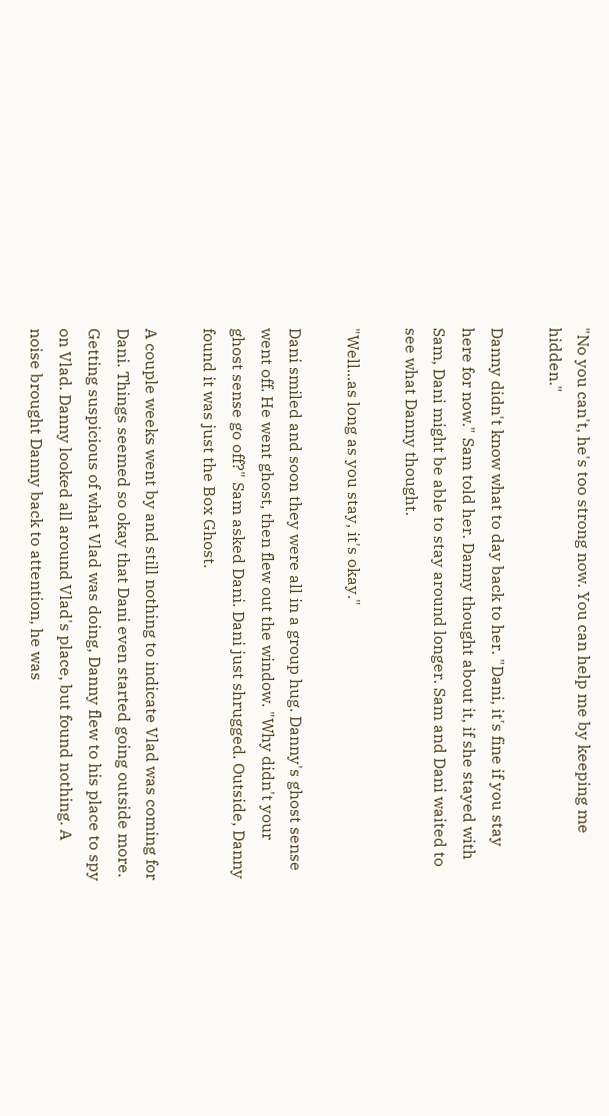"No you can't, he's too strong now. You can help me by keeping me hidden."

Danny didn't know what to day back to her. "Dani, it's fine if you stay here for now." Sam told her. Danny thought about it, if she stayed with Sam, Dani might be able to stay around longer. Sam and Dani waited to see what Danny thought.

"Well...as long as you stay, it's okay."

Dani smiled and soon they were all in a group hug. Danny's ghost sense went off. He went ghost, then flew out the window. "Why didn't your ghost sense go off?" Sam asked Dani. Dani just shrugged. Outside, Danny found it was just the Box Ghost.

A couple weeks went by and still nothing to indicate Vlad was coming for Dani. Things seemed so okay that Dani even started going outside more. Getting suspicious of what Vlad was doing, Danny flew to his place to spy on Vlad. Danny looked all around Vlad's place, but found nothing. A noise brought Danny back to attention, he was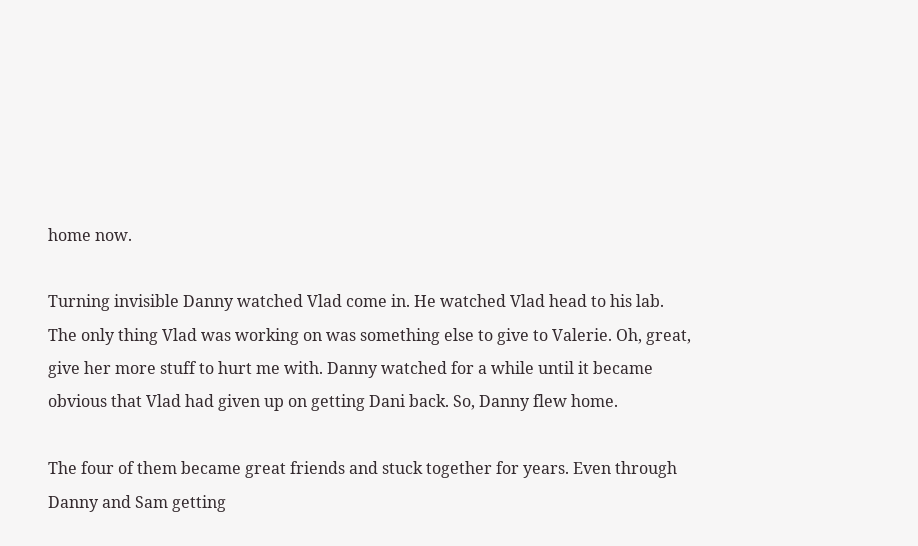home now.

Turning invisible Danny watched Vlad come in. He watched Vlad head to his lab. The only thing Vlad was working on was something else to give to Valerie. Oh, great, give her more stuff to hurt me with. Danny watched for a while until it became obvious that Vlad had given up on getting Dani back. So, Danny flew home.

The four of them became great friends and stuck together for years. Even through Danny and Sam getting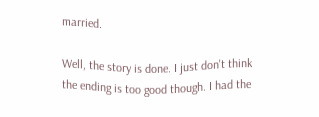married.

Well, the story is done. I just don't think the ending is too good though. I had the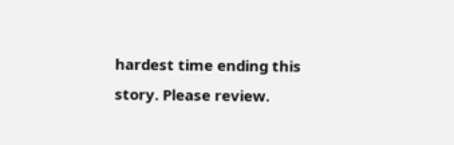hardest time ending this story. Please review.